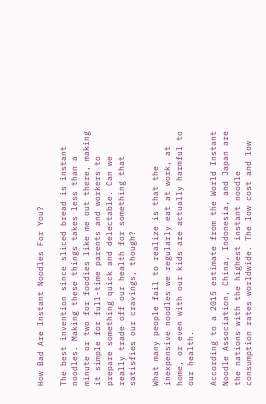How Bad Are Instant Noodles For You?

The best invention since sliced bread is instant noodles. Making these things takes less than a minute or two for foodies like me out there, making it simple for full-time parents and workers to prepare something quick and delectable. Can we really trade off our health for something that satisfies our cravings, though?

What many people fail to realize is that the inexpensive noodles we regularly eat at work, at home, or even with our kids are actually harmful to our health.

According to a 2015 estimate from the World Instant Noodle Association, China, Indonesia, and Japan are the nations with the highest instant noodle consumption rates worldwide. The low cost and low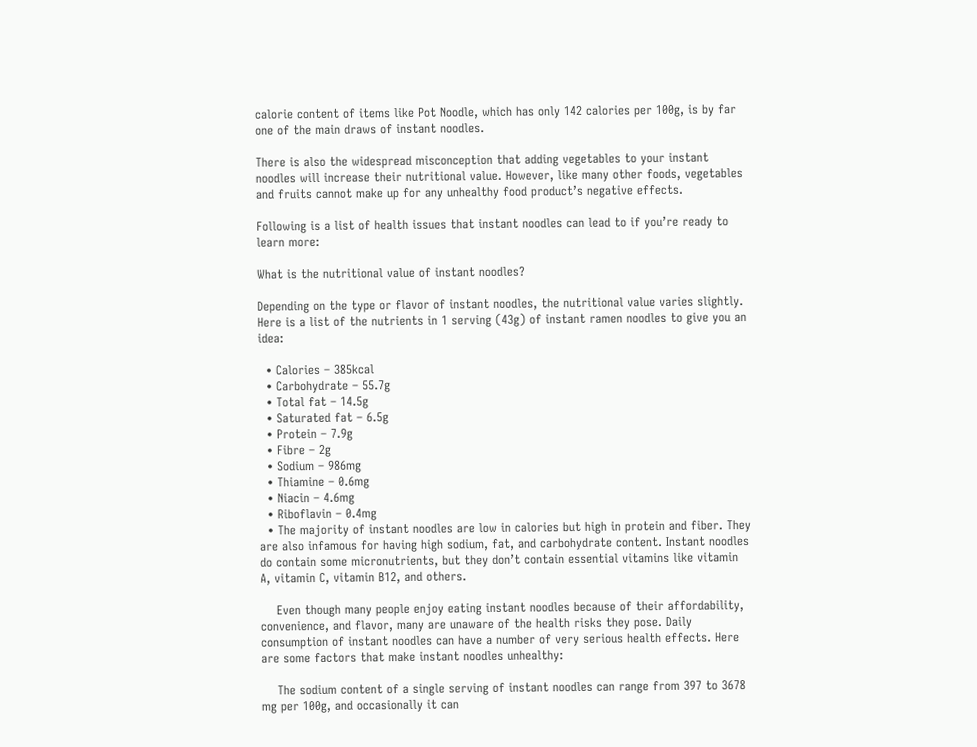calorie content of items like Pot Noodle, which has only 142 calories per 100g, is by far one of the main draws of instant noodles.

There is also the widespread misconception that adding vegetables to your instant noodles will increase their nutritional value. However, like many other foods, vegetables and fruits cannot make up for any unhealthy food product’s negative effects.

Following is a list of health issues that instant noodles can lead to if you’re ready to learn more:

What is the nutritional value of instant noodles?

Depending on the type or flavor of instant noodles, the nutritional value varies slightly. Here is a list of the nutrients in 1 serving (43g) of instant ramen noodles to give you an idea:

  • Calories – 385kcal
  • Carbohydrate – 55.7g
  • Total fat – 14.5g
  • Saturated fat – 6.5g
  • Protein – 7.9g
  • Fibre – 2g
  • Sodium – 986mg
  • Thiamine – 0.6mg
  • Niacin – 4.6mg
  • Riboflavin – 0.4mg
  • The majority of instant noodles are low in calories but high in protein and fiber. They are also infamous for having high sodium, fat, and carbohydrate content. Instant noodles do contain some micronutrients, but they don’t contain essential vitamins like vitamin A, vitamin C, vitamin B12, and others.

    Even though many people enjoy eating instant noodles because of their affordability, convenience, and flavor, many are unaware of the health risks they pose. Daily consumption of instant noodles can have a number of very serious health effects. Here are some factors that make instant noodles unhealthy:

    The sodium content of a single serving of instant noodles can range from 397 to 3678 mg per 100g, and occasionally it can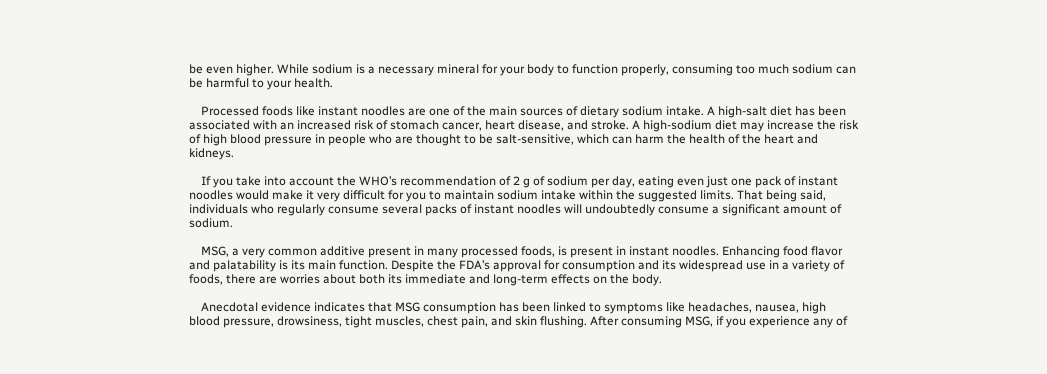be even higher. While sodium is a necessary mineral for your body to function properly, consuming too much sodium can be harmful to your health.

    Processed foods like instant noodles are one of the main sources of dietary sodium intake. A high-salt diet has been associated with an increased risk of stomach cancer, heart disease, and stroke. A high-sodium diet may increase the risk of high blood pressure in people who are thought to be salt-sensitive, which can harm the health of the heart and kidneys.

    If you take into account the WHO’s recommendation of 2 g of sodium per day, eating even just one pack of instant noodles would make it very difficult for you to maintain sodium intake within the suggested limits. That being said, individuals who regularly consume several packs of instant noodles will undoubtedly consume a significant amount of sodium.

    MSG, a very common additive present in many processed foods, is present in instant noodles. Enhancing food flavor and palatability is its main function. Despite the FDA’s approval for consumption and its widespread use in a variety of foods, there are worries about both its immediate and long-term effects on the body.

    Anecdotal evidence indicates that MSG consumption has been linked to symptoms like headaches, nausea, high blood pressure, drowsiness, tight muscles, chest pain, and skin flushing. After consuming MSG, if you experience any of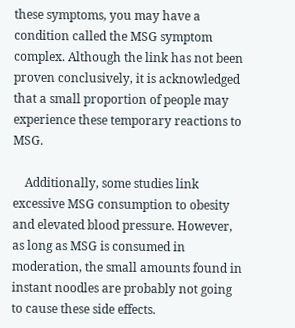these symptoms, you may have a condition called the MSG symptom complex. Although the link has not been proven conclusively, it is acknowledged that a small proportion of people may experience these temporary reactions to MSG.

    Additionally, some studies link excessive MSG consumption to obesity and elevated blood pressure. However, as long as MSG is consumed in moderation, the small amounts found in instant noodles are probably not going to cause these side effects.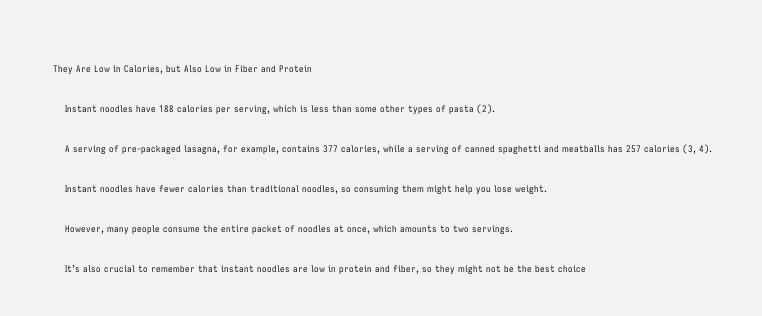They Are Low in Calories, but Also Low in Fiber and Protein

    Instant noodles have 188 calories per serving, which is less than some other types of pasta (2).

    A serving of pre-packaged lasagna, for example, contains 377 calories, while a serving of canned spaghetti and meatballs has 257 calories (3, 4).

    Instant noodles have fewer calories than traditional noodles, so consuming them might help you lose weight.

    However, many people consume the entire packet of noodles at once, which amounts to two servings.

    It’s also crucial to remember that instant noodles are low in protein and fiber, so they might not be the best choice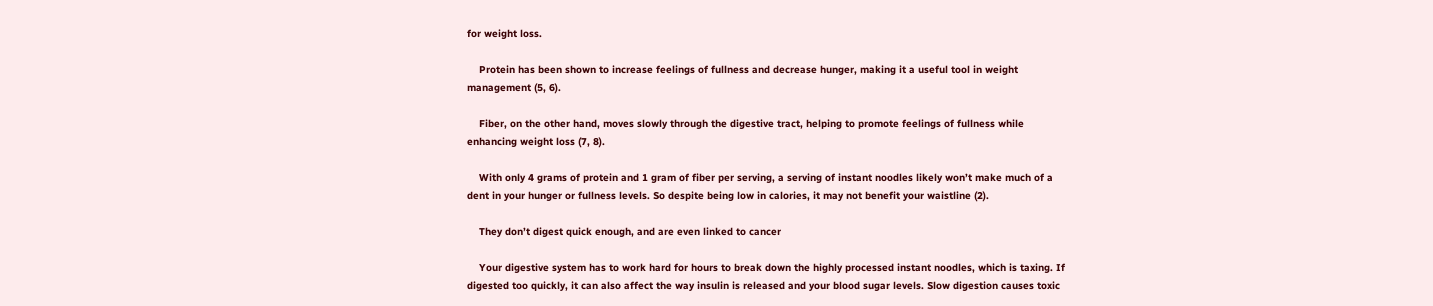for weight loss.

    Protein has been shown to increase feelings of fullness and decrease hunger, making it a useful tool in weight management (5, 6).

    Fiber, on the other hand, moves slowly through the digestive tract, helping to promote feelings of fullness while enhancing weight loss (7, 8).

    With only 4 grams of protein and 1 gram of fiber per serving, a serving of instant noodles likely won’t make much of a dent in your hunger or fullness levels. So despite being low in calories, it may not benefit your waistline (2).

    They don’t digest quick enough, and are even linked to cancer

    Your digestive system has to work hard for hours to break down the highly processed instant noodles, which is taxing. If digested too quickly, it can also affect the way insulin is released and your blood sugar levels. Slow digestion causes toxic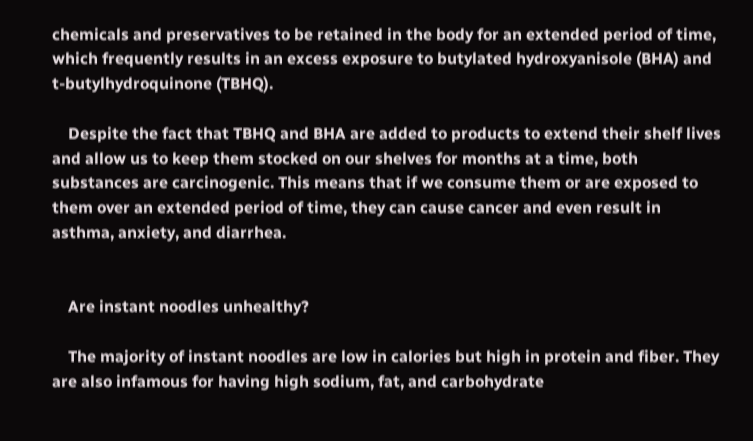chemicals and preservatives to be retained in the body for an extended period of time, which frequently results in an excess exposure to butylated hydroxyanisole (BHA) and t-butylhydroquinone (TBHQ).

    Despite the fact that TBHQ and BHA are added to products to extend their shelf lives and allow us to keep them stocked on our shelves for months at a time, both substances are carcinogenic. This means that if we consume them or are exposed to them over an extended period of time, they can cause cancer and even result in asthma, anxiety, and diarrhea.


    Are instant noodles unhealthy?

    The majority of instant noodles are low in calories but high in protein and fiber. They are also infamous for having high sodium, fat, and carbohydrate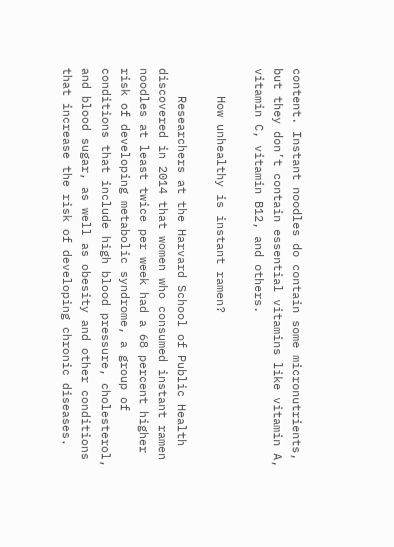content. Instant noodles do contain some micronutrients, but they don’t contain essential vitamins like vitamin A, vitamin C, vitamin B12, and others.

    How unhealthy is instant ramen?

    Researchers at the Harvard School of Public Health discovered in 2014 that women who consumed instant ramen noodles at least twice per week had a 68 percent higher risk of developing metabolic syndrome, a group of conditions that include high blood pressure, cholesterol, and blood sugar, as well as obesity and other conditions that increase the risk of developing chronic diseases.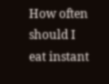How often should I eat instant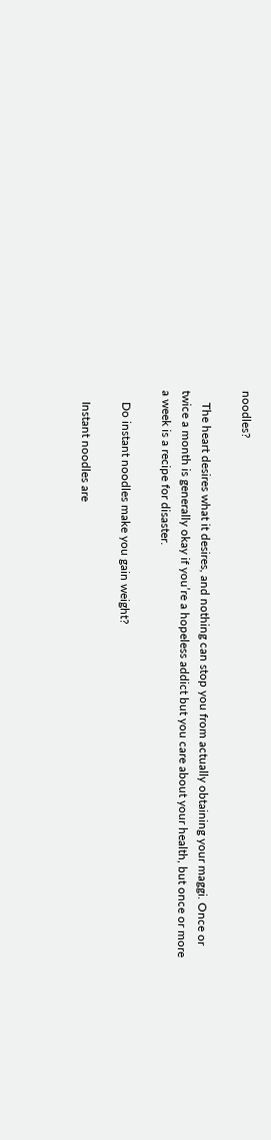noodles?

    The heart desires what it desires, and nothing can stop you from actually obtaining your maggi. Once or twice a month is generally okay if you’re a hopeless addict but you care about your health, but once or more a week is a recipe for disaster.

    Do instant noodles make you gain weight?

    Instant noodles are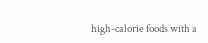high-calorie foods with a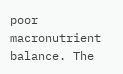poor macronutrient balance. The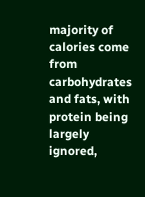majority of calories come from carbohydrates and fats, with protein being largely ignored,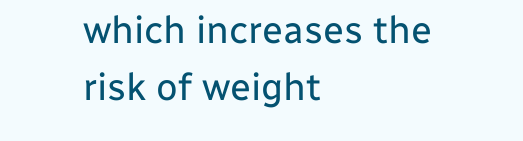which increases the risk of weight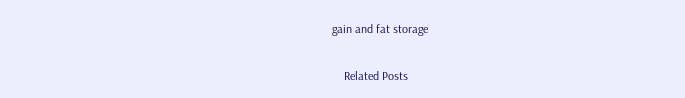gain and fat storage

    Related Posts